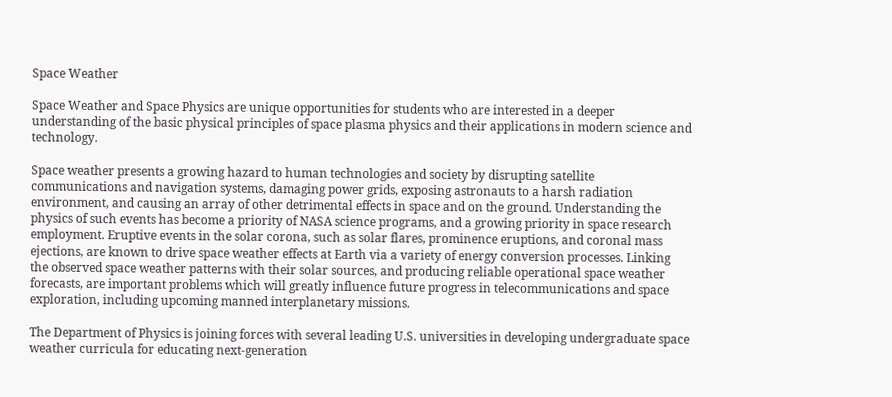Space Weather

Space Weather and Space Physics are unique opportunities for students who are interested in a deeper understanding of the basic physical principles of space plasma physics and their applications in modern science and technology.

Space weather presents a growing hazard to human technologies and society by disrupting satellite communications and navigation systems, damaging power grids, exposing astronauts to a harsh radiation environment, and causing an array of other detrimental effects in space and on the ground. Understanding the physics of such events has become a priority of NASA science programs, and a growing priority in space research employment. Eruptive events in the solar corona, such as solar flares, prominence eruptions, and coronal mass ejections, are known to drive space weather effects at Earth via a variety of energy conversion processes. Linking the observed space weather patterns with their solar sources, and producing reliable operational space weather forecasts, are important problems which will greatly influence future progress in telecommunications and space exploration, including upcoming manned interplanetary missions.

The Department of Physics is joining forces with several leading U.S. universities in developing undergraduate space weather curricula for educating next-generation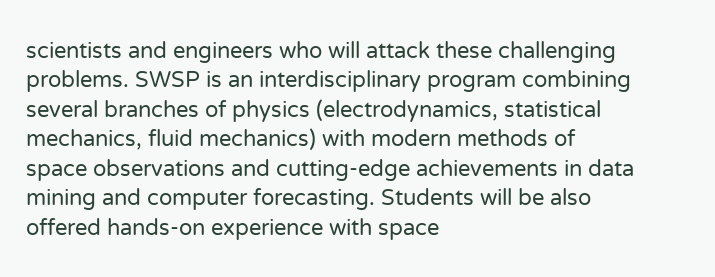scientists and engineers who will attack these challenging problems. SWSP is an interdisciplinary program combining several branches of physics (electrodynamics, statistical mechanics, fluid mechanics) with modern methods of space observations and cutting-edge achievements in data mining and computer forecasting. Students will be also offered hands-on experience with space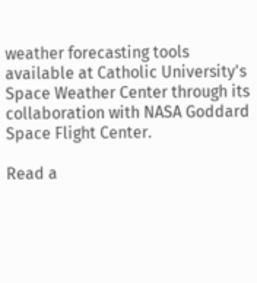weather forecasting tools available at Catholic University's Space Weather Center through its collaboration with NASA Goddard Space Flight Center.

Read a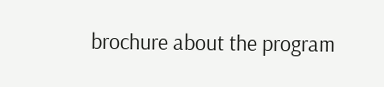brochure about the program